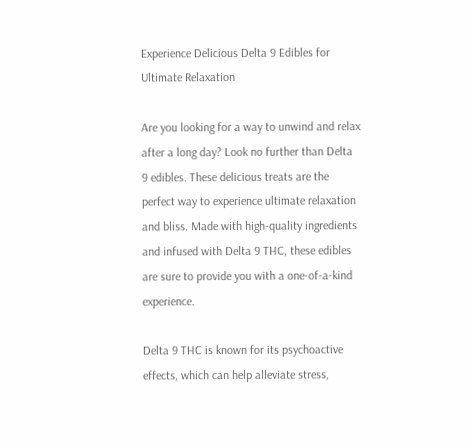Experience Delicious Delta 9 Edibles for Ultimate Relaxation

Are you looking for a way to unwind and relax after a long day? Look no further than Delta 9 edibles. These delicious treats are the perfect way to experience ultimate relaxation and bliss. Made with high-quality ingredients and infused with Delta 9 THC, these edibles are sure to provide you with a one-of-a-kind experience.

Delta 9 THC is known for its psychoactive effects, which can help alleviate stress,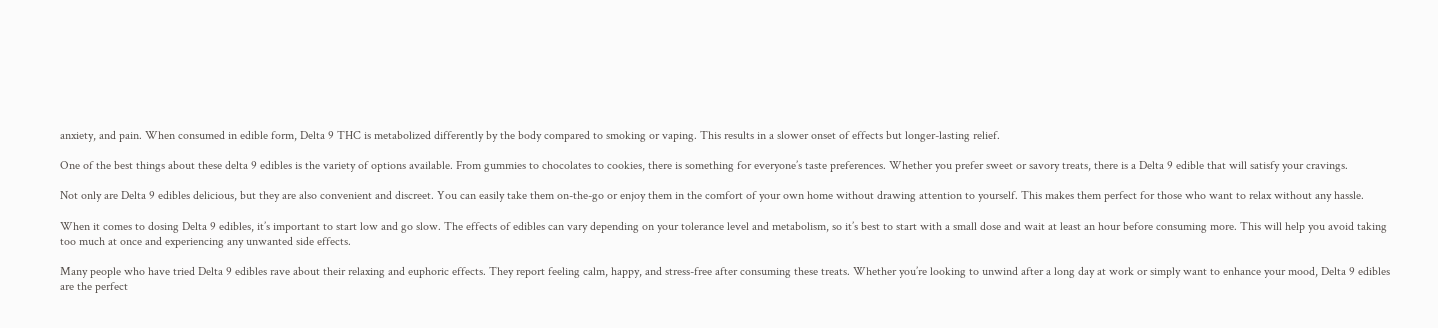anxiety, and pain. When consumed in edible form, Delta 9 THC is metabolized differently by the body compared to smoking or vaping. This results in a slower onset of effects but longer-lasting relief.

One of the best things about these delta 9 edibles is the variety of options available. From gummies to chocolates to cookies, there is something for everyone’s taste preferences. Whether you prefer sweet or savory treats, there is a Delta 9 edible that will satisfy your cravings.

Not only are Delta 9 edibles delicious, but they are also convenient and discreet. You can easily take them on-the-go or enjoy them in the comfort of your own home without drawing attention to yourself. This makes them perfect for those who want to relax without any hassle.

When it comes to dosing Delta 9 edibles, it’s important to start low and go slow. The effects of edibles can vary depending on your tolerance level and metabolism, so it’s best to start with a small dose and wait at least an hour before consuming more. This will help you avoid taking too much at once and experiencing any unwanted side effects.

Many people who have tried Delta 9 edibles rave about their relaxing and euphoric effects. They report feeling calm, happy, and stress-free after consuming these treats. Whether you’re looking to unwind after a long day at work or simply want to enhance your mood, Delta 9 edibles are the perfect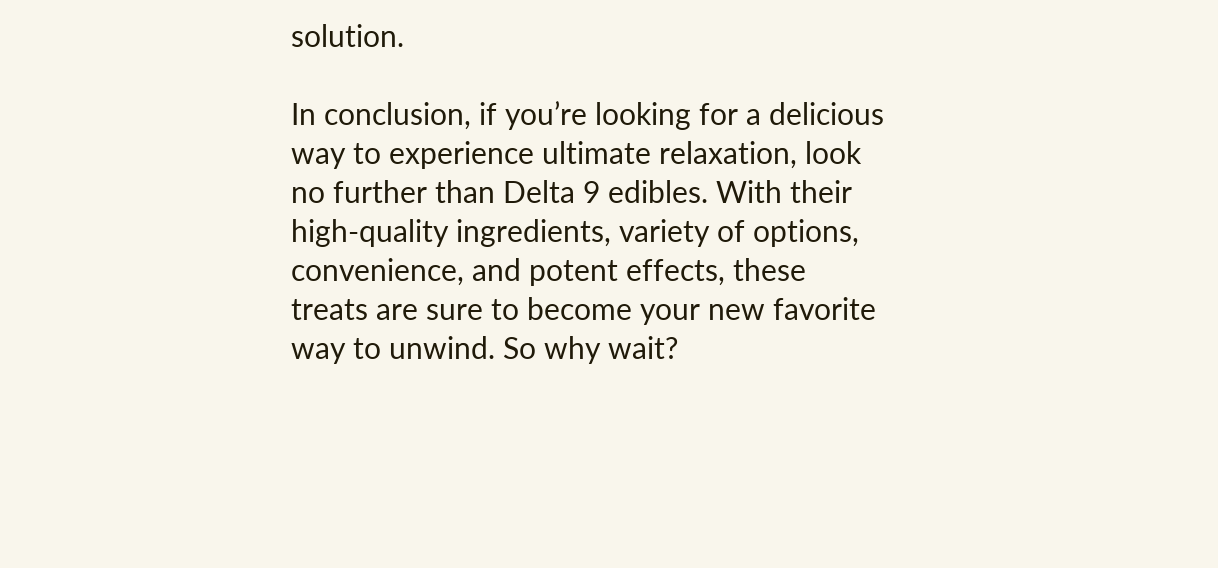solution.

In conclusion, if you’re looking for a delicious way to experience ultimate relaxation, look no further than Delta 9 edibles. With their high-quality ingredients, variety of options, convenience, and potent effects, these treats are sure to become your new favorite way to unwind. So why wait?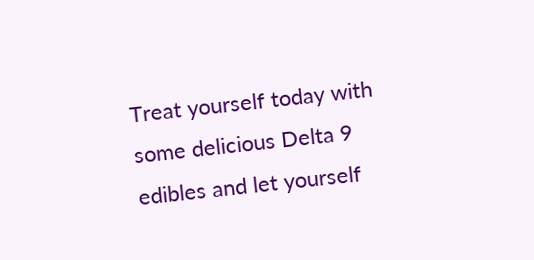Treat yourself today with some delicious Delta 9 edibles and let yourself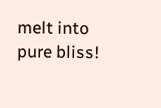melt into pure bliss!